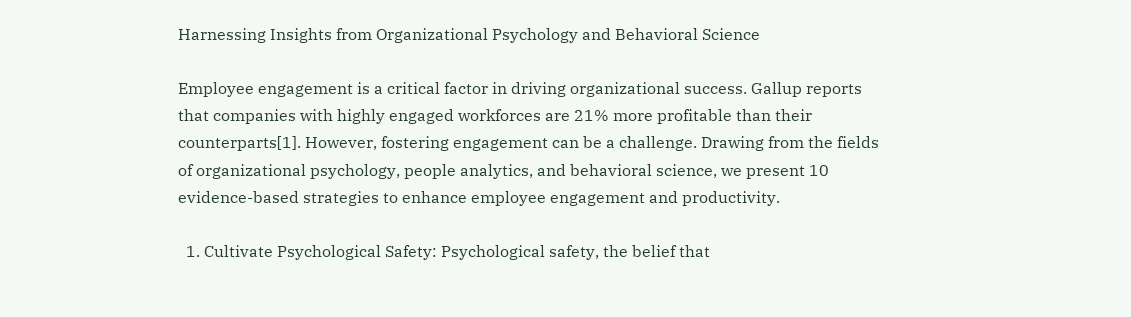Harnessing Insights from Organizational Psychology and Behavioral Science

Employee engagement is a critical factor in driving organizational success. Gallup reports that companies with highly engaged workforces are 21% more profitable than their counterparts[1]. However, fostering engagement can be a challenge. Drawing from the fields of organizational psychology, people analytics, and behavioral science, we present 10 evidence-based strategies to enhance employee engagement and productivity.

  1. Cultivate Psychological Safety: Psychological safety, the belief that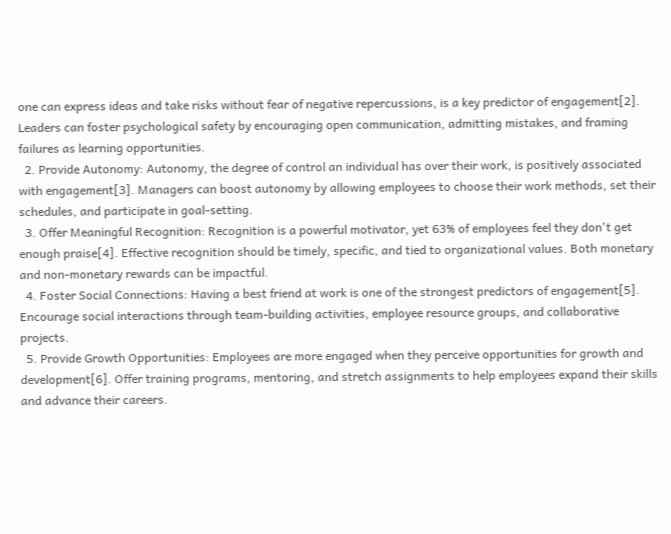one can express ideas and take risks without fear of negative repercussions, is a key predictor of engagement[2]. Leaders can foster psychological safety by encouraging open communication, admitting mistakes, and framing failures as learning opportunities.
  2. Provide Autonomy: Autonomy, the degree of control an individual has over their work, is positively associated with engagement[3]. Managers can boost autonomy by allowing employees to choose their work methods, set their schedules, and participate in goal-setting.
  3. Offer Meaningful Recognition: Recognition is a powerful motivator, yet 63% of employees feel they don't get enough praise[4]. Effective recognition should be timely, specific, and tied to organizational values. Both monetary and non-monetary rewards can be impactful.
  4. Foster Social Connections: Having a best friend at work is one of the strongest predictors of engagement[5]. Encourage social interactions through team-building activities, employee resource groups, and collaborative projects.
  5. Provide Growth Opportunities: Employees are more engaged when they perceive opportunities for growth and development[6]. Offer training programs, mentoring, and stretch assignments to help employees expand their skills and advance their careers.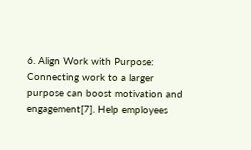6. Align Work with Purpose: Connecting work to a larger purpose can boost motivation and engagement[7]. Help employees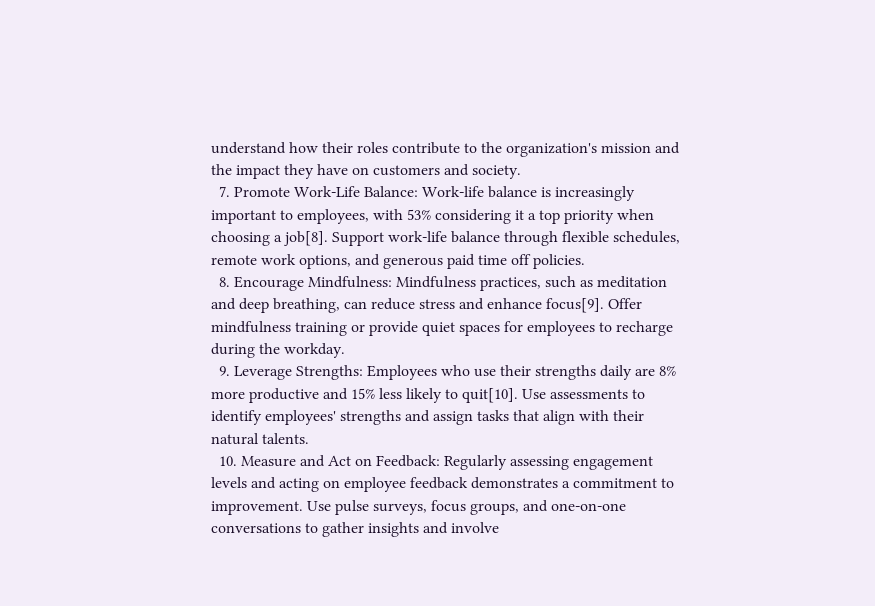understand how their roles contribute to the organization's mission and the impact they have on customers and society.
  7. Promote Work-Life Balance: Work-life balance is increasingly important to employees, with 53% considering it a top priority when choosing a job[8]. Support work-life balance through flexible schedules, remote work options, and generous paid time off policies.
  8. Encourage Mindfulness: Mindfulness practices, such as meditation and deep breathing, can reduce stress and enhance focus[9]. Offer mindfulness training or provide quiet spaces for employees to recharge during the workday.
  9. Leverage Strengths: Employees who use their strengths daily are 8% more productive and 15% less likely to quit[10]. Use assessments to identify employees' strengths and assign tasks that align with their natural talents.
  10. Measure and Act on Feedback: Regularly assessing engagement levels and acting on employee feedback demonstrates a commitment to improvement. Use pulse surveys, focus groups, and one-on-one conversations to gather insights and involve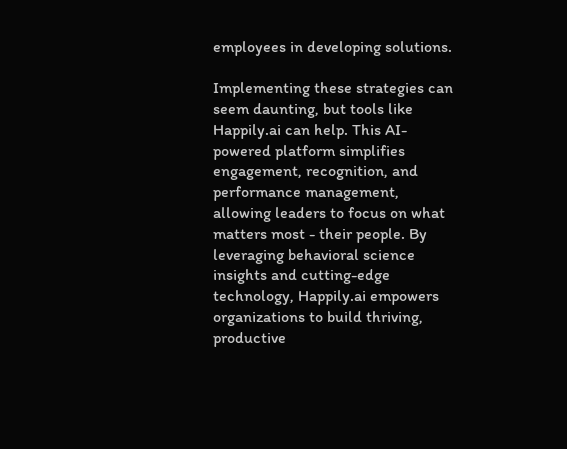employees in developing solutions.

Implementing these strategies can seem daunting, but tools like Happily.ai can help. This AI-powered platform simplifies engagement, recognition, and performance management, allowing leaders to focus on what matters most - their people. By leveraging behavioral science insights and cutting-edge technology, Happily.ai empowers organizations to build thriving, productive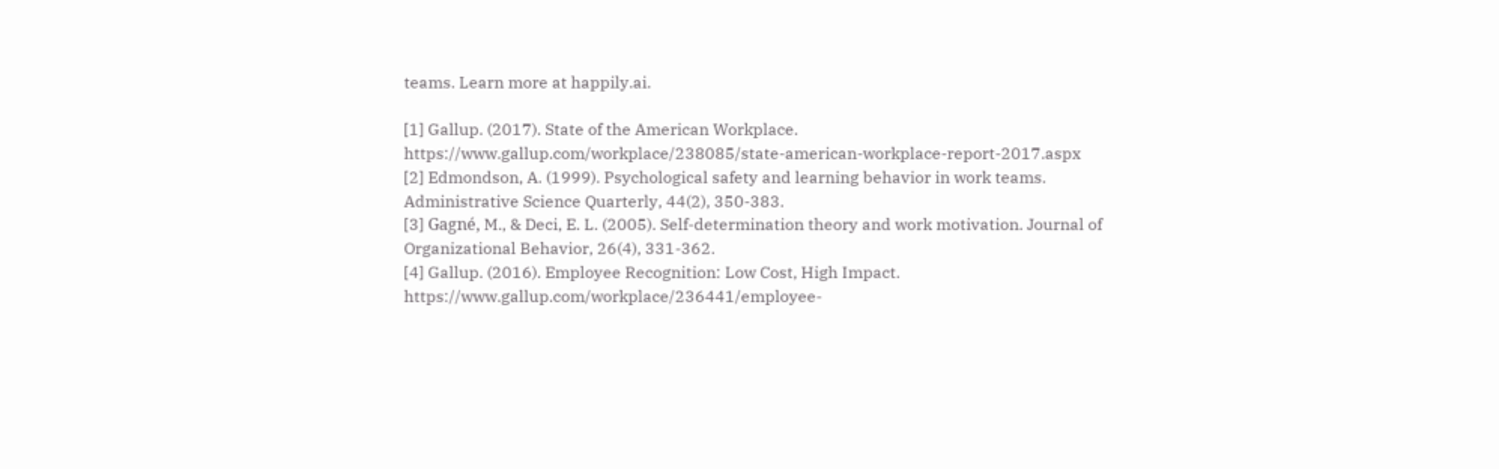teams. Learn more at happily.ai.

[1] Gallup. (2017). State of the American Workplace. https://www.gallup.com/workplace/238085/state-american-workplace-report-2017.aspx
[2] Edmondson, A. (1999). Psychological safety and learning behavior in work teams. Administrative Science Quarterly, 44(2), 350-383.
[3] Gagné, M., & Deci, E. L. (2005). Self-determination theory and work motivation. Journal of Organizational Behavior, 26(4), 331-362.
[4] Gallup. (2016). Employee Recognition: Low Cost, High Impact. https://www.gallup.com/workplace/236441/employee-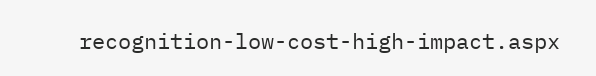recognition-low-cost-high-impact.aspx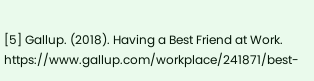[5] Gallup. (2018). Having a Best Friend at Work. https://www.gallup.com/workplace/241871/best-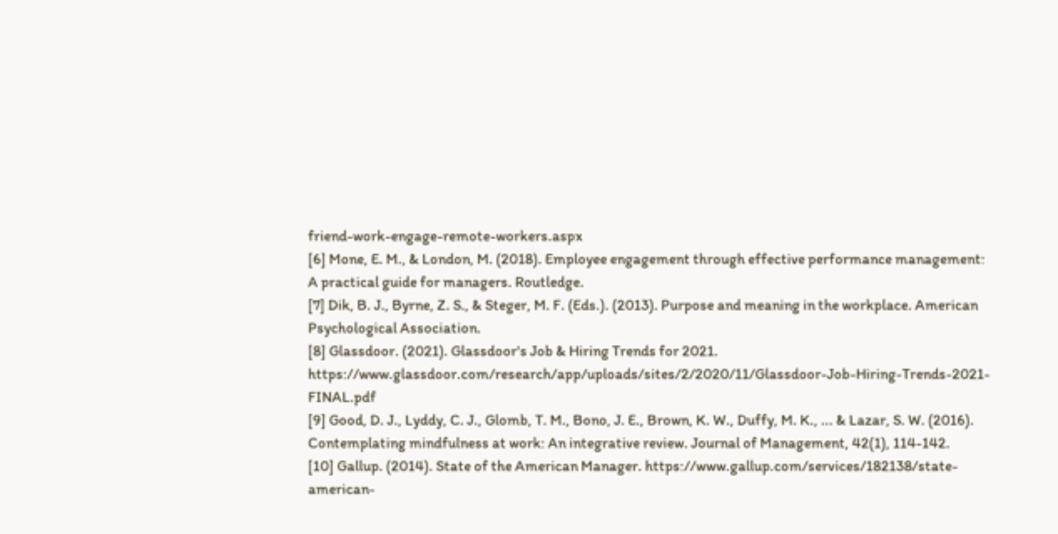friend-work-engage-remote-workers.aspx
[6] Mone, E. M., & London, M. (2018). Employee engagement through effective performance management: A practical guide for managers. Routledge.
[7] Dik, B. J., Byrne, Z. S., & Steger, M. F. (Eds.). (2013). Purpose and meaning in the workplace. American Psychological Association.
[8] Glassdoor. (2021). Glassdoor's Job & Hiring Trends for 2021. https://www.glassdoor.com/research/app/uploads/sites/2/2020/11/Glassdoor-Job-Hiring-Trends-2021-FINAL.pdf
[9] Good, D. J., Lyddy, C. J., Glomb, T. M., Bono, J. E., Brown, K. W., Duffy, M. K., ... & Lazar, S. W. (2016). Contemplating mindfulness at work: An integrative review. Journal of Management, 42(1), 114-142.
[10] Gallup. (2014). State of the American Manager. https://www.gallup.com/services/182138/state-american-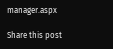manager.aspx

Share this post